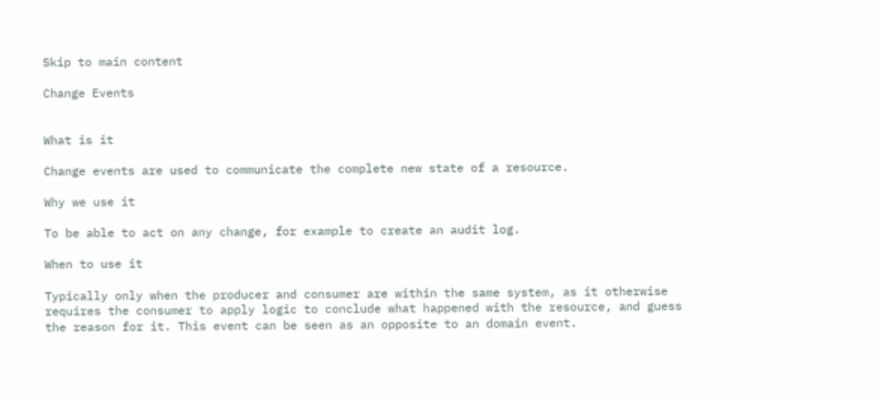Skip to main content

Change Events


What is it

Change events are used to communicate the complete new state of a resource.

Why we use it

To be able to act on any change, for example to create an audit log.

When to use it

Typically only when the producer and consumer are within the same system, as it otherwise requires the consumer to apply logic to conclude what happened with the resource, and guess the reason for it. This event can be seen as an opposite to an domain event.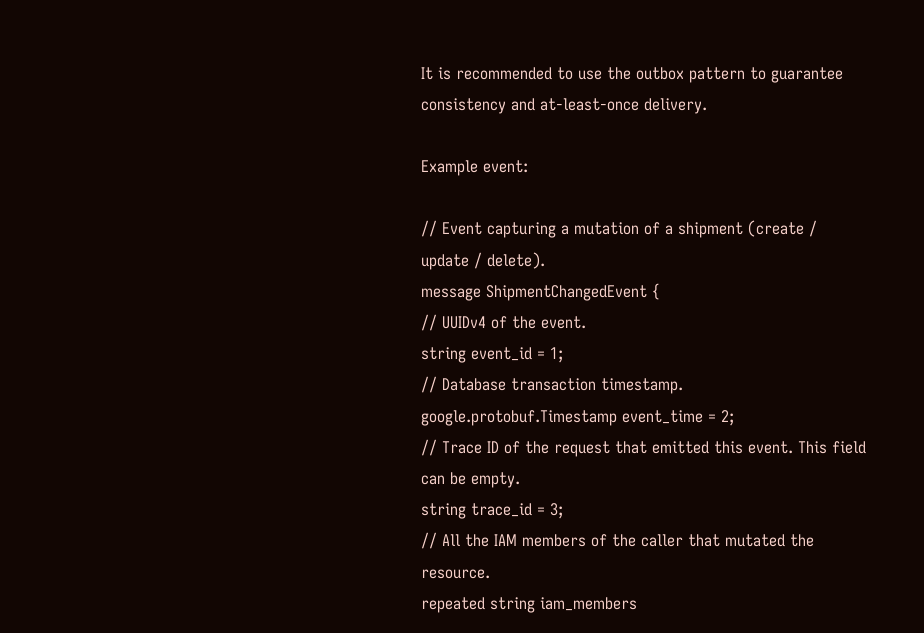It is recommended to use the outbox pattern to guarantee consistency and at-least-once delivery.

Example event:

// Event capturing a mutation of a shipment (create / update / delete).
message ShipmentChangedEvent {
// UUIDv4 of the event.
string event_id = 1;
// Database transaction timestamp.
google.protobuf.Timestamp event_time = 2;
// Trace ID of the request that emitted this event. This field can be empty.
string trace_id = 3;
// All the IAM members of the caller that mutated the resource.
repeated string iam_members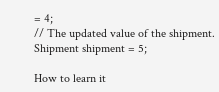= 4;
// The updated value of the shipment.
Shipment shipment = 5;

How to learn it